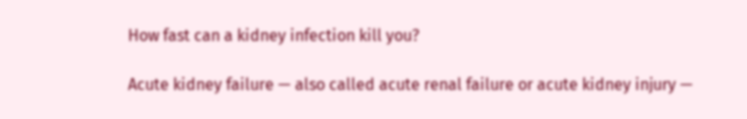How fast can a kidney infection kill you?

Acute kidney failure — also called acute renal failure or acute kidney injury —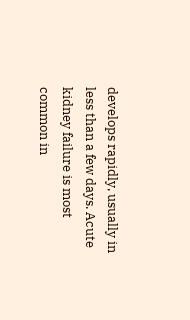develops rapidly, usually in less than a few days. Acute kidney failure is most common in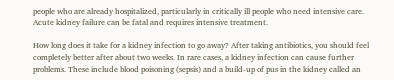people who are already hospitalized, particularly in critically ill people who need intensive care. Acute kidney failure can be fatal and requires intensive treatment.

How long does it take for a kidney infection to go away? After taking antibiotics, you should feel completely better after about two weeks. In rare cases, a kidney infection can cause further problems. These include blood poisoning (sepsis) and a build-up of pus in the kidney called an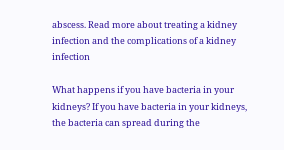abscess. Read more about treating a kidney infection and the complications of a kidney infection

What happens if you have bacteria in your kidneys? If you have bacteria in your kidneys, the bacteria can spread during the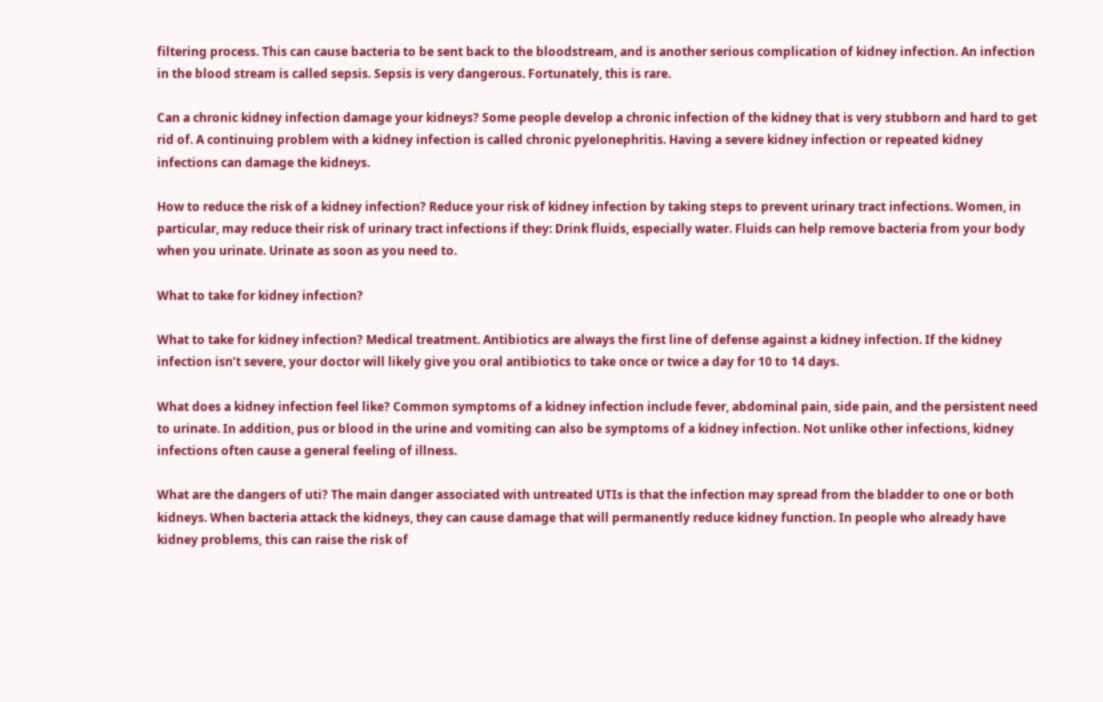filtering process. This can cause bacteria to be sent back to the bloodstream, and is another serious complication of kidney infection. An infection in the blood stream is called sepsis. Sepsis is very dangerous. Fortunately, this is rare.

Can a chronic kidney infection damage your kidneys? Some people develop a chronic infection of the kidney that is very stubborn and hard to get rid of. A continuing problem with a kidney infection is called chronic pyelonephritis. Having a severe kidney infection or repeated kidney infections can damage the kidneys.

How to reduce the risk of a kidney infection? Reduce your risk of kidney infection by taking steps to prevent urinary tract infections. Women, in particular, may reduce their risk of urinary tract infections if they: Drink fluids, especially water. Fluids can help remove bacteria from your body when you urinate. Urinate as soon as you need to.

What to take for kidney infection?

What to take for kidney infection? Medical treatment. Antibiotics are always the first line of defense against a kidney infection. If the kidney infection isn’t severe, your doctor will likely give you oral antibiotics to take once or twice a day for 10 to 14 days.

What does a kidney infection feel like? Common symptoms of a kidney infection include fever, abdominal pain, side pain, and the persistent need to urinate. In addition, pus or blood in the urine and vomiting can also be symptoms of a kidney infection. Not unlike other infections, kidney infections often cause a general feeling of illness.

What are the dangers of uti? The main danger associated with untreated UTIs is that the infection may spread from the bladder to one or both kidneys. When bacteria attack the kidneys, they can cause damage that will permanently reduce kidney function. In people who already have kidney problems, this can raise the risk of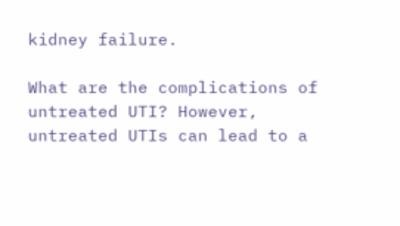kidney failure.

What are the complications of untreated UTI? However, untreated UTIs can lead to a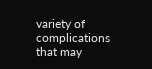variety of complications that may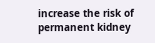increase the risk of permanent kidney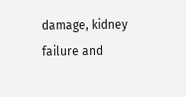damage, kidney failure and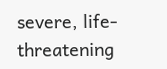severe, life-threatening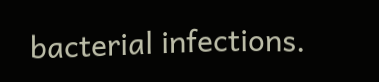bacterial infections.